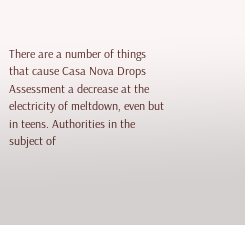There are a number of things that cause Casa Nova Drops Assessment a decrease at the electricity of meltdown, even but in teens. Authorities in the subject of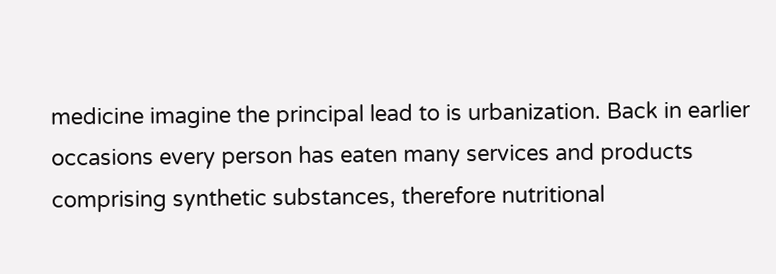medicine imagine the principal lead to is urbanization. Back in earlier occasions every person has eaten many services and products comprising synthetic substances, therefore nutritional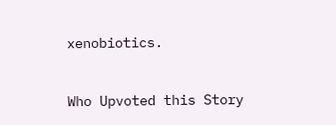xenobiotics.


Who Upvoted this Story